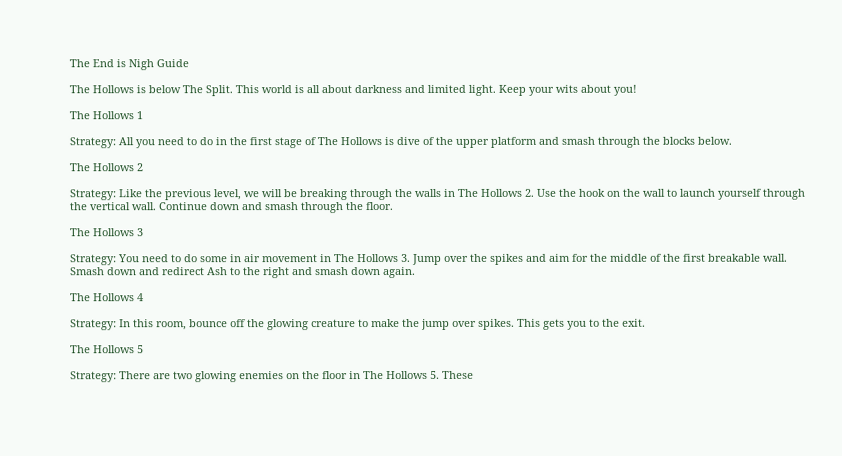The End is Nigh Guide

The Hollows is below The Split. This world is all about darkness and limited light. Keep your wits about you!

The Hollows 1

Strategy: All you need to do in the first stage of The Hollows is dive of the upper platform and smash through the blocks below.

The Hollows 2

Strategy: Like the previous level, we will be breaking through the walls in The Hollows 2. Use the hook on the wall to launch yourself through the vertical wall. Continue down and smash through the floor.

The Hollows 3

Strategy: You need to do some in air movement in The Hollows 3. Jump over the spikes and aim for the middle of the first breakable wall. Smash down and redirect Ash to the right and smash down again.

The Hollows 4

Strategy: In this room, bounce off the glowing creature to make the jump over spikes. This gets you to the exit.

The Hollows 5

Strategy: There are two glowing enemies on the floor in The Hollows 5. These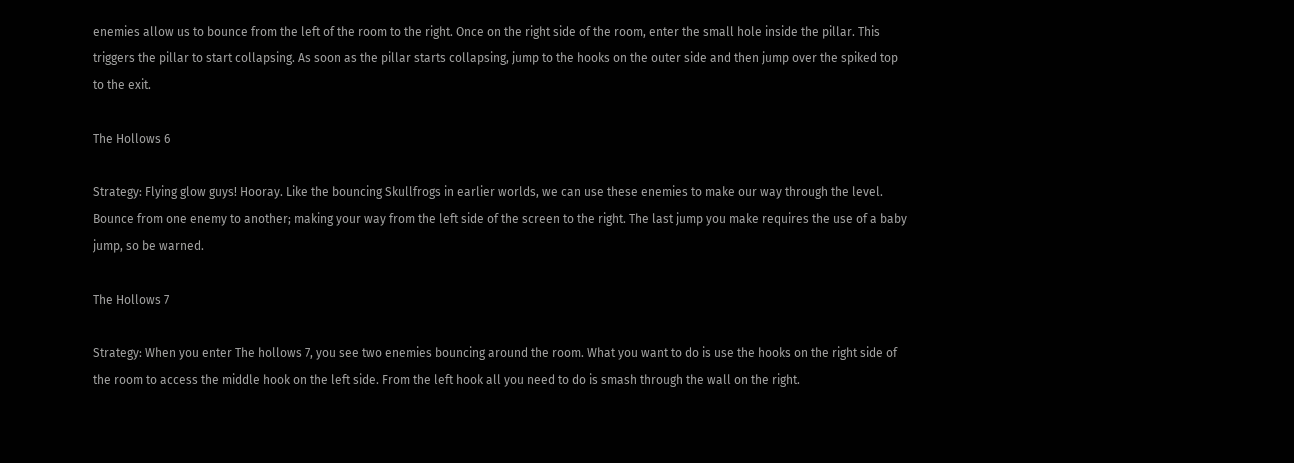enemies allow us to bounce from the left of the room to the right. Once on the right side of the room, enter the small hole inside the pillar. This triggers the pillar to start collapsing. As soon as the pillar starts collapsing, jump to the hooks on the outer side and then jump over the spiked top to the exit.

The Hollows 6

Strategy: Flying glow guys! Hooray. Like the bouncing Skullfrogs in earlier worlds, we can use these enemies to make our way through the level. Bounce from one enemy to another; making your way from the left side of the screen to the right. The last jump you make requires the use of a baby jump, so be warned.

The Hollows 7

Strategy: When you enter The hollows 7, you see two enemies bouncing around the room. What you want to do is use the hooks on the right side of the room to access the middle hook on the left side. From the left hook all you need to do is smash through the wall on the right.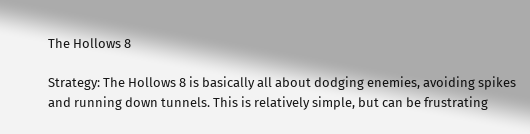The Hollows 8

Strategy: The Hollows 8 is basically all about dodging enemies, avoiding spikes and running down tunnels. This is relatively simple, but can be frustrating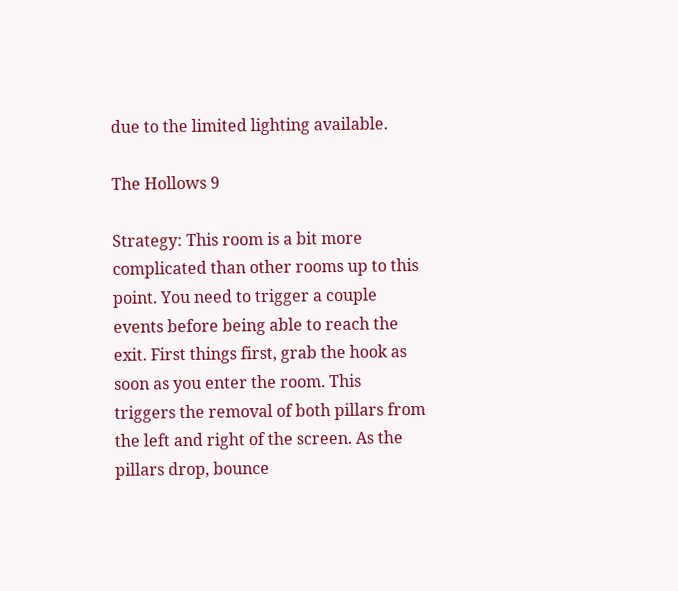due to the limited lighting available.

The Hollows 9

Strategy: This room is a bit more complicated than other rooms up to this point. You need to trigger a couple events before being able to reach the exit. First things first, grab the hook as soon as you enter the room. This triggers the removal of both pillars from the left and right of the screen. As the pillars drop, bounce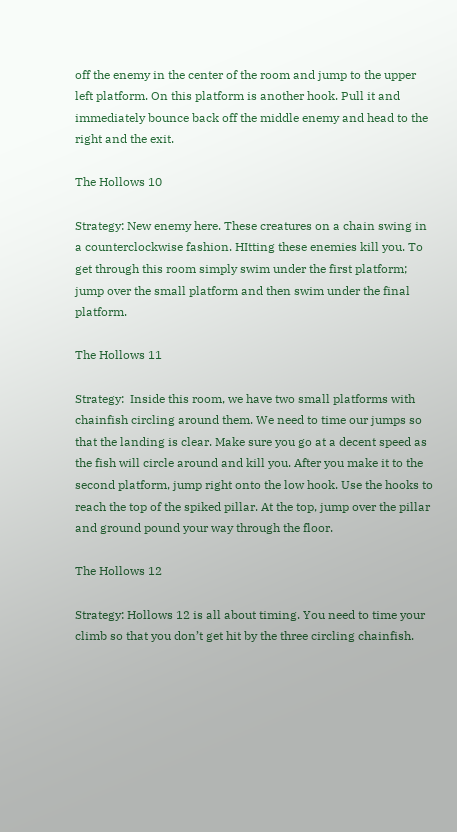off the enemy in the center of the room and jump to the upper left platform. On this platform is another hook. Pull it and immediately bounce back off the middle enemy and head to the right and the exit.

The Hollows 10

Strategy: New enemy here. These creatures on a chain swing in a counterclockwise fashion. HItting these enemies kill you. To get through this room simply swim under the first platform; jump over the small platform and then swim under the final platform.

The Hollows 11

Strategy:  Inside this room, we have two small platforms with chainfish circling around them. We need to time our jumps so that the landing is clear. Make sure you go at a decent speed as the fish will circle around and kill you. After you make it to the second platform, jump right onto the low hook. Use the hooks to reach the top of the spiked pillar. At the top, jump over the pillar and ground pound your way through the floor.

The Hollows 12

Strategy: Hollows 12 is all about timing. You need to time your climb so that you don’t get hit by the three circling chainfish.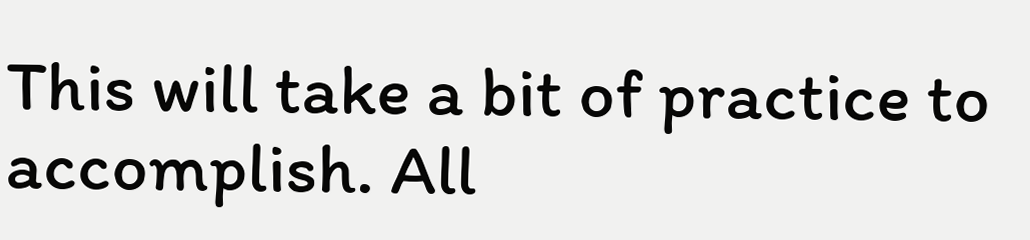This will take a bit of practice to accomplish. All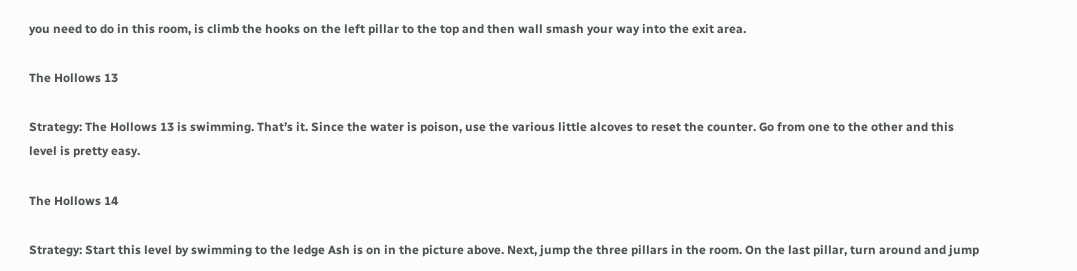you need to do in this room, is climb the hooks on the left pillar to the top and then wall smash your way into the exit area.

The Hollows 13

Strategy: The Hollows 13 is swimming. That’s it. Since the water is poison, use the various little alcoves to reset the counter. Go from one to the other and this level is pretty easy.

The Hollows 14

Strategy: Start this level by swimming to the ledge Ash is on in the picture above. Next, jump the three pillars in the room. On the last pillar, turn around and jump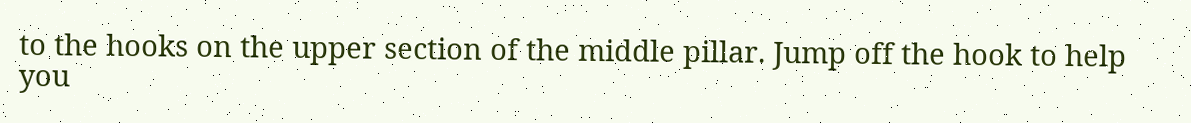to the hooks on the upper section of the middle pillar. Jump off the hook to help you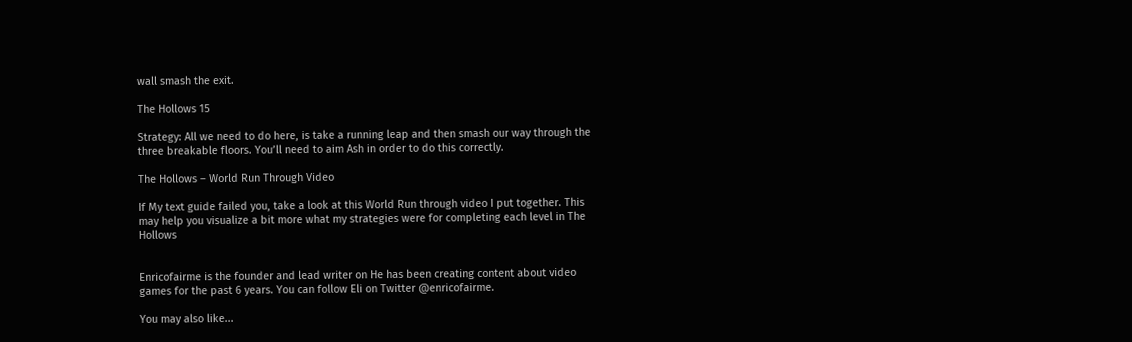wall smash the exit.

The Hollows 15

Strategy: All we need to do here, is take a running leap and then smash our way through the three breakable floors. You’ll need to aim Ash in order to do this correctly.

The Hollows – World Run Through Video

If My text guide failed you, take a look at this World Run through video I put together. This may help you visualize a bit more what my strategies were for completing each level in The Hollows


Enricofairme is the founder and lead writer on He has been creating content about video games for the past 6 years. You can follow Eli on Twitter @enricofairme.

You may also like...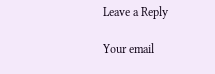Leave a Reply

Your email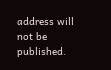address will not be published.